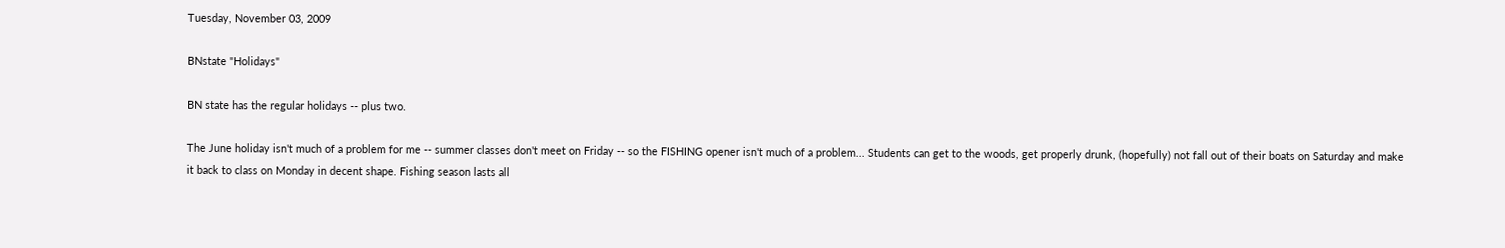Tuesday, November 03, 2009

BNstate "Holidays"

BN state has the regular holidays -- plus two.

The June holiday isn't much of a problem for me -- summer classes don't meet on Friday -- so the FISHING opener isn't much of a problem... Students can get to the woods, get properly drunk, (hopefully) not fall out of their boats on Saturday and make it back to class on Monday in decent shape. Fishing season lasts all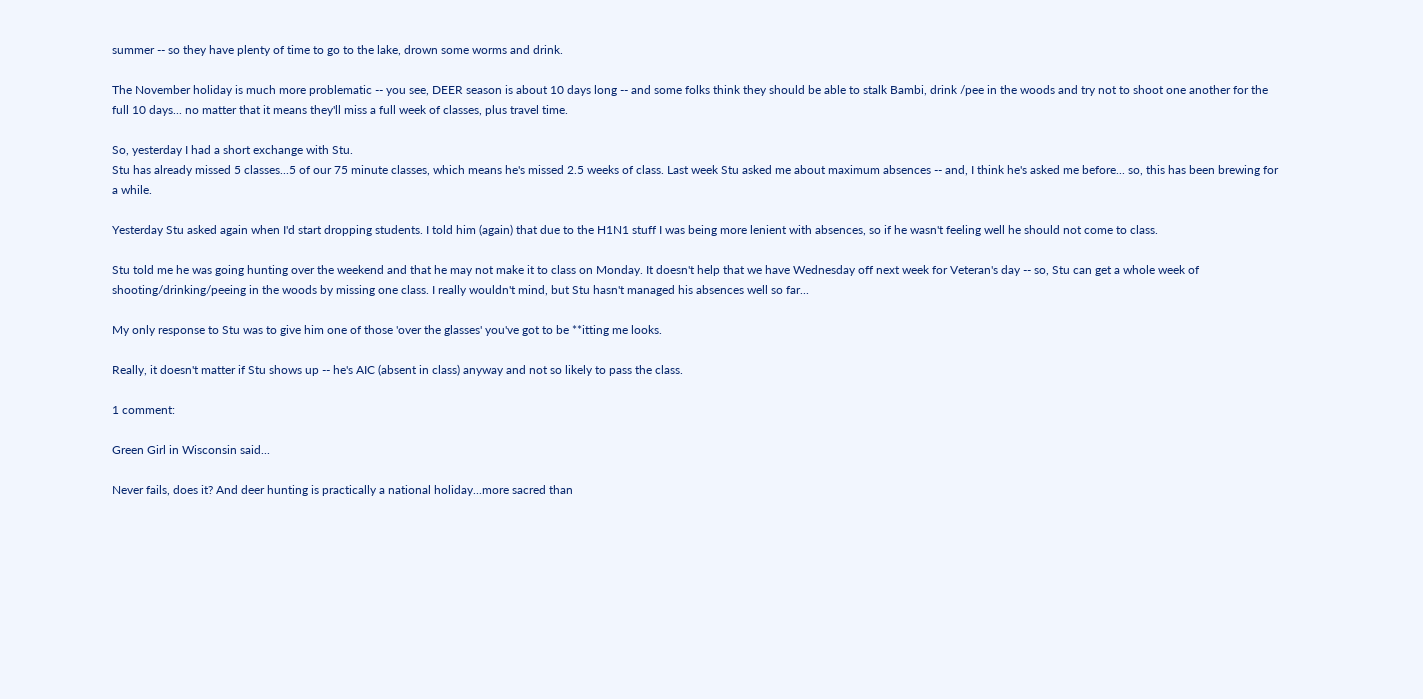summer -- so they have plenty of time to go to the lake, drown some worms and drink.

The November holiday is much more problematic -- you see, DEER season is about 10 days long -- and some folks think they should be able to stalk Bambi, drink /pee in the woods and try not to shoot one another for the full 10 days... no matter that it means they'll miss a full week of classes, plus travel time.

So, yesterday I had a short exchange with Stu.
Stu has already missed 5 classes...5 of our 75 minute classes, which means he's missed 2.5 weeks of class. Last week Stu asked me about maximum absences -- and, I think he's asked me before... so, this has been brewing for a while.

Yesterday Stu asked again when I'd start dropping students. I told him (again) that due to the H1N1 stuff I was being more lenient with absences, so if he wasn't feeling well he should not come to class.

Stu told me he was going hunting over the weekend and that he may not make it to class on Monday. It doesn't help that we have Wednesday off next week for Veteran's day -- so, Stu can get a whole week of shooting/drinking/peeing in the woods by missing one class. I really wouldn't mind, but Stu hasn't managed his absences well so far...

My only response to Stu was to give him one of those 'over the glasses' you've got to be **itting me looks.

Really, it doesn't matter if Stu shows up -- he's AIC (absent in class) anyway and not so likely to pass the class.

1 comment:

Green Girl in Wisconsin said...

Never fails, does it? And deer hunting is practically a national holiday...more sacred than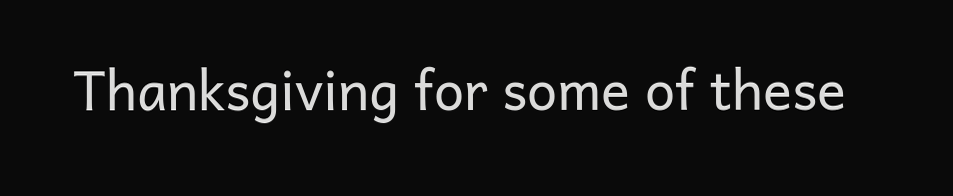Thanksgiving for some of these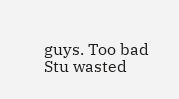guys. Too bad Stu wasted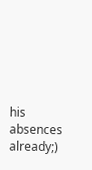his absences already;)